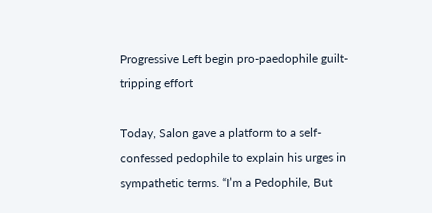Progressive Left begin pro-paedophile guilt-tripping effort

Today, Salon gave a platform to a self-confessed pedophile to explain his urges in sympathetic terms. “I’m a Pedophile, But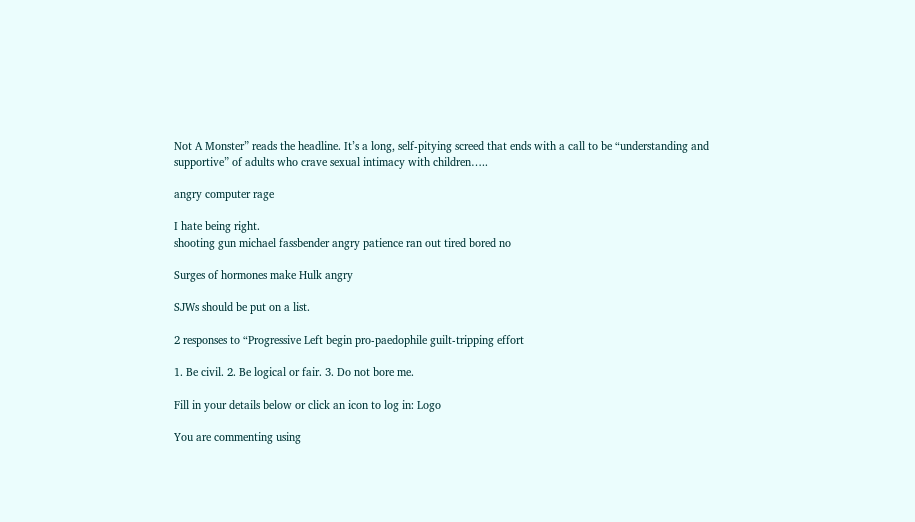Not A Monster” reads the headline. It’s a long, self-pitying screed that ends with a call to be “understanding and supportive” of adults who crave sexual intimacy with children…..

angry computer rage

I hate being right.
shooting gun michael fassbender angry patience ran out tired bored no

Surges of hormones make Hulk angry

SJWs should be put on a list.

2 responses to “Progressive Left begin pro-paedophile guilt-tripping effort

1. Be civil. 2. Be logical or fair. 3. Do not bore me.

Fill in your details below or click an icon to log in: Logo

You are commenting using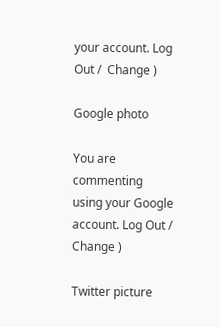your account. Log Out /  Change )

Google photo

You are commenting using your Google account. Log Out /  Change )

Twitter picture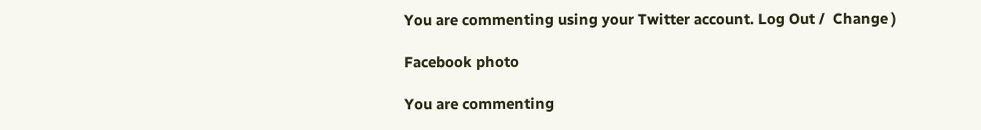You are commenting using your Twitter account. Log Out /  Change )

Facebook photo

You are commenting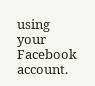using your Facebook account.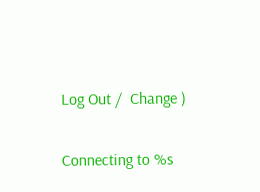Log Out /  Change )

Connecting to %s